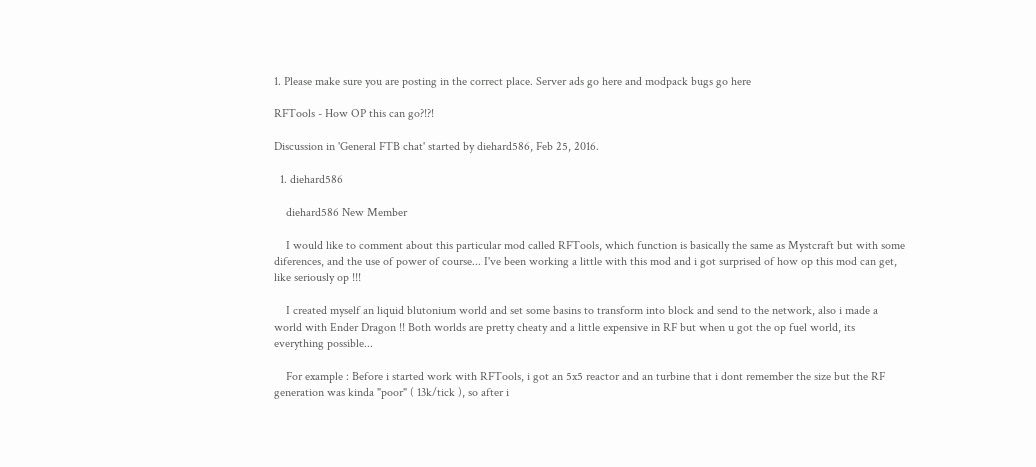1. Please make sure you are posting in the correct place. Server ads go here and modpack bugs go here

RFTools - How OP this can go?!?!

Discussion in 'General FTB chat' started by diehard586, Feb 25, 2016.

  1. diehard586

    diehard586 New Member

    I would like to comment about this particular mod called RFTools, which function is basically the same as Mystcraft but with some diferences, and the use of power of course... I've been working a little with this mod and i got surprised of how op this mod can get, like seriously op !!!

    I created myself an liquid blutonium world and set some basins to transform into block and send to the network, also i made a world with Ender Dragon !! Both worlds are pretty cheaty and a little expensive in RF but when u got the op fuel world, its everything possible...

    For example : Before i started work with RFTools, i got an 5x5 reactor and an turbine that i dont remember the size but the RF generation was kinda "poor" ( 13k/tick ), so after i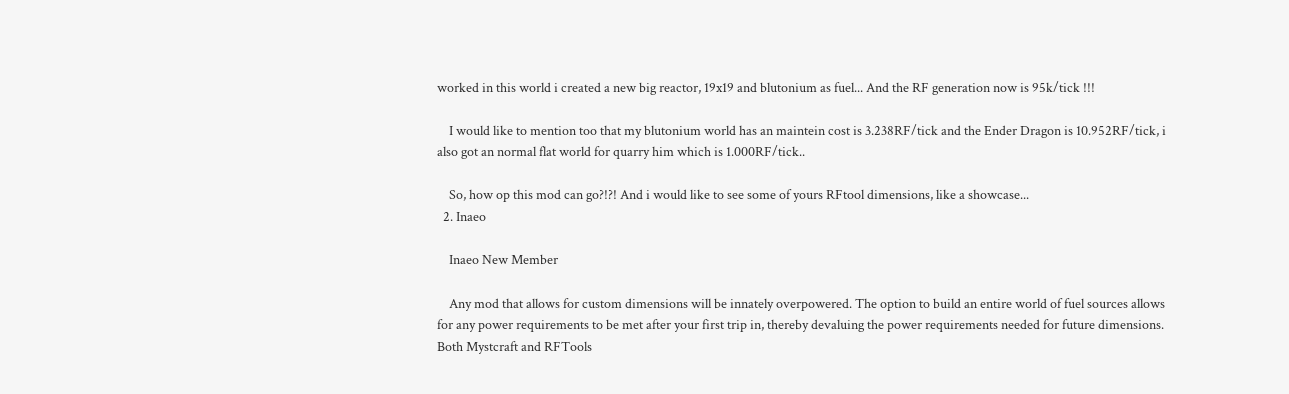worked in this world i created a new big reactor, 19x19 and blutonium as fuel... And the RF generation now is 95k/tick !!!

    I would like to mention too that my blutonium world has an maintein cost is 3.238RF/tick and the Ender Dragon is 10.952RF/tick, i also got an normal flat world for quarry him which is 1.000RF/tick..

    So, how op this mod can go?!?! And i would like to see some of yours RFtool dimensions, like a showcase...
  2. Inaeo

    Inaeo New Member

    Any mod that allows for custom dimensions will be innately overpowered. The option to build an entire world of fuel sources allows for any power requirements to be met after your first trip in, thereby devaluing the power requirements needed for future dimensions. Both Mystcraft and RFTools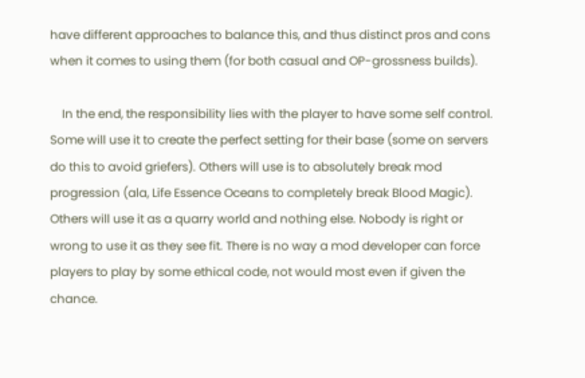have different approaches to balance this, and thus distinct pros and cons when it comes to using them (for both casual and OP-grossness builds).

    In the end, the responsibility lies with the player to have some self control. Some will use it to create the perfect setting for their base (some on servers do this to avoid griefers). Others will use is to absolutely break mod progression (ala, Life Essence Oceans to completely break Blood Magic). Others will use it as a quarry world and nothing else. Nobody is right or wrong to use it as they see fit. There is no way a mod developer can force players to play by some ethical code, not would most even if given the chance.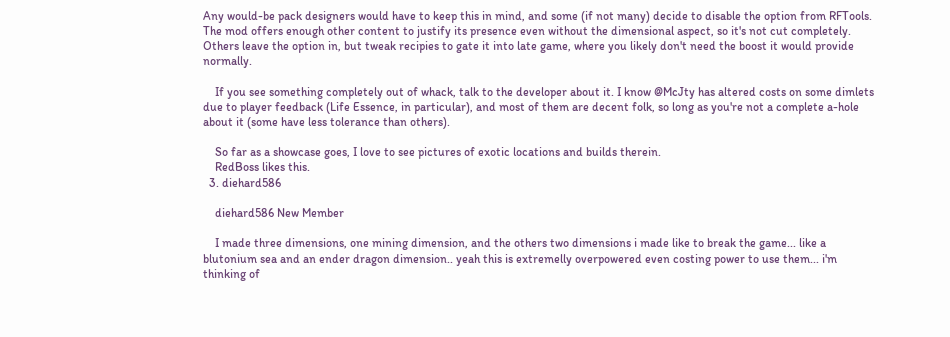Any would-be pack designers would have to keep this in mind, and some (if not many) decide to disable the option from RFTools. The mod offers enough other content to justify its presence even without the dimensional aspect, so it's not cut completely. Others leave the option in, but tweak recipies to gate it into late game, where you likely don't need the boost it would provide normally.

    If you see something completely out of whack, talk to the developer about it. I know @McJty has altered costs on some dimlets due to player feedback (Life Essence, in particular), and most of them are decent folk, so long as you're not a complete a-hole about it (some have less tolerance than others).

    So far as a showcase goes, I love to see pictures of exotic locations and builds therein.
    RedBoss likes this.
  3. diehard586

    diehard586 New Member

    I made three dimensions, one mining dimension, and the others two dimensions i made like to break the game... like a blutonium sea and an ender dragon dimension.. yeah this is extremelly overpowered even costing power to use them... i'm thinking of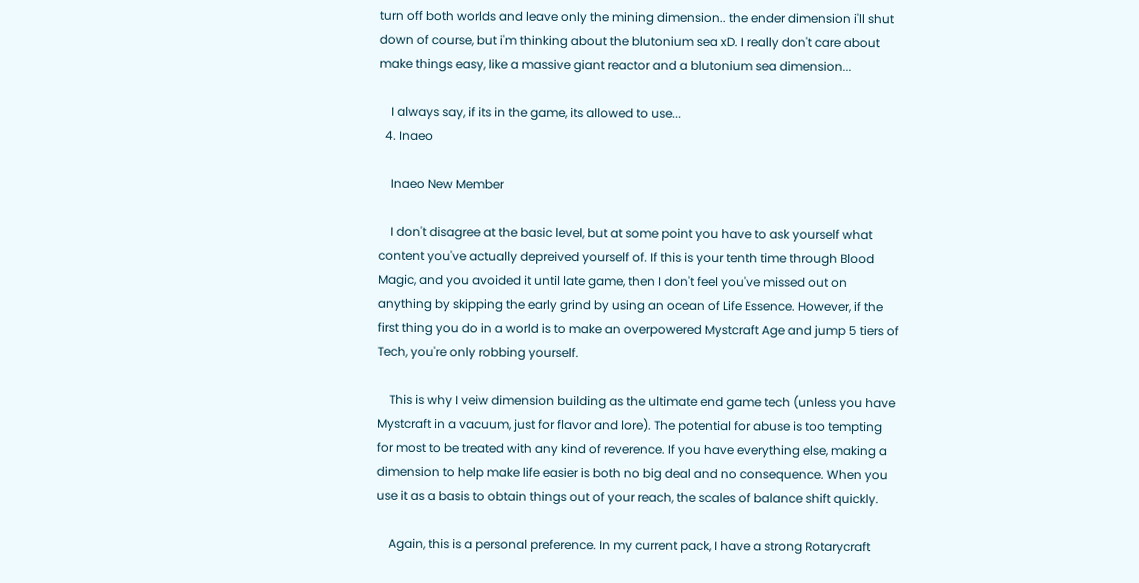turn off both worlds and leave only the mining dimension.. the ender dimension i'll shut down of course, but i'm thinking about the blutonium sea xD. I really don't care about make things easy, like a massive giant reactor and a blutonium sea dimension...

    I always say, if its in the game, its allowed to use...
  4. Inaeo

    Inaeo New Member

    I don't disagree at the basic level, but at some point you have to ask yourself what content you've actually depreived yourself of. If this is your tenth time through Blood Magic, and you avoided it until late game, then I don't feel you've missed out on anything by skipping the early grind by using an ocean of Life Essence. However, if the first thing you do in a world is to make an overpowered Mystcraft Age and jump 5 tiers of Tech, you're only robbing yourself.

    This is why I veiw dimension building as the ultimate end game tech (unless you have Mystcraft in a vacuum, just for flavor and lore). The potential for abuse is too tempting for most to be treated with any kind of reverence. If you have everything else, making a dimension to help make life easier is both no big deal and no consequence. When you use it as a basis to obtain things out of your reach, the scales of balance shift quickly.

    Again, this is a personal preference. In my current pack, I have a strong Rotarycraft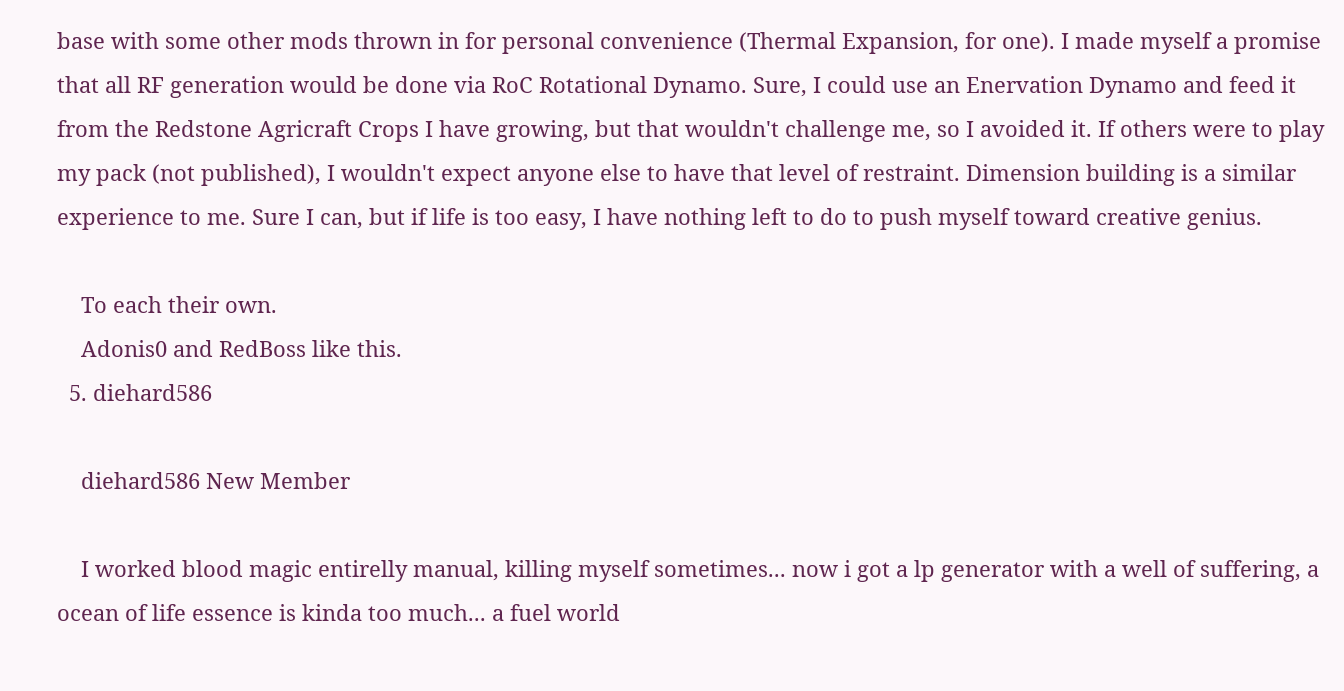base with some other mods thrown in for personal convenience (Thermal Expansion, for one). I made myself a promise that all RF generation would be done via RoC Rotational Dynamo. Sure, I could use an Enervation Dynamo and feed it from the Redstone Agricraft Crops I have growing, but that wouldn't challenge me, so I avoided it. If others were to play my pack (not published), I wouldn't expect anyone else to have that level of restraint. Dimension building is a similar experience to me. Sure I can, but if life is too easy, I have nothing left to do to push myself toward creative genius.

    To each their own.
    Adonis0 and RedBoss like this.
  5. diehard586

    diehard586 New Member

    I worked blood magic entirelly manual, killing myself sometimes... now i got a lp generator with a well of suffering, a ocean of life essence is kinda too much... a fuel world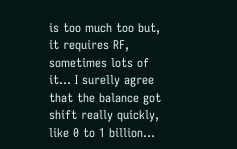is too much too but, it requires RF, sometimes lots of it... I surelly agree that the balance got shift really quickly, like 0 to 1 billion...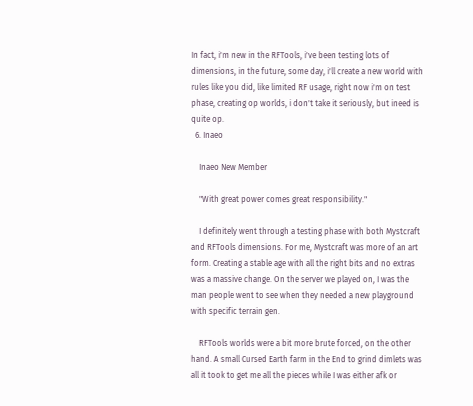In fact, i'm new in the RFTools, i've been testing lots of dimensions, in the future, some day, i'll create a new world with rules like you did, like limited RF usage, right now i'm on test phase, creating op worlds, i don't take it seriously, but ineed is quite op.
  6. Inaeo

    Inaeo New Member

    "With great power comes great responsibility."

    I definitely went through a testing phase with both Mystcraft and RFTools dimensions. For me, Mystcraft was more of an art form. Creating a stable age with all the right bits and no extras was a massive change. On the server we played on, I was the man people went to see when they needed a new playground with specific terrain gen.

    RFTools worlds were a bit more brute forced, on the other hand. A small Cursed Earth farm in the End to grind dimlets was all it took to get me all the pieces while I was either afk or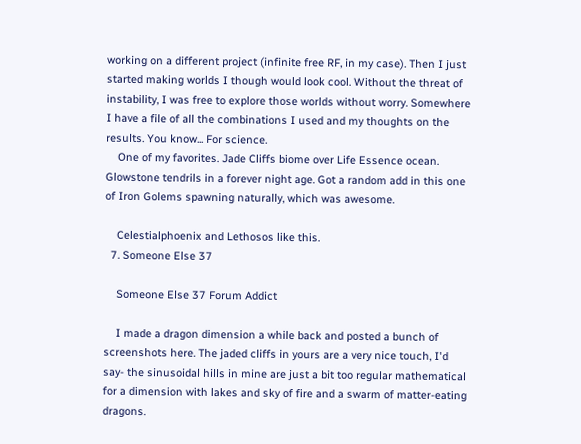working on a different project (infinite free RF, in my case). Then I just started making worlds I though would look cool. Without the threat of instability, I was free to explore those worlds without worry. Somewhere I have a file of all the combinations I used and my thoughts on the results. You know... For science.
    One of my favorites. Jade Cliffs biome over Life Essence ocean. Glowstone tendrils in a forever night age. Got a random add in this one of Iron Golems spawning naturally, which was awesome.

    Celestialphoenix and Lethosos like this.
  7. Someone Else 37

    Someone Else 37 Forum Addict

    I made a dragon dimension a while back and posted a bunch of screenshots here. The jaded cliffs in yours are a very nice touch, I'd say- the sinusoidal hills in mine are just a bit too regular mathematical for a dimension with lakes and sky of fire and a swarm of matter-eating dragons.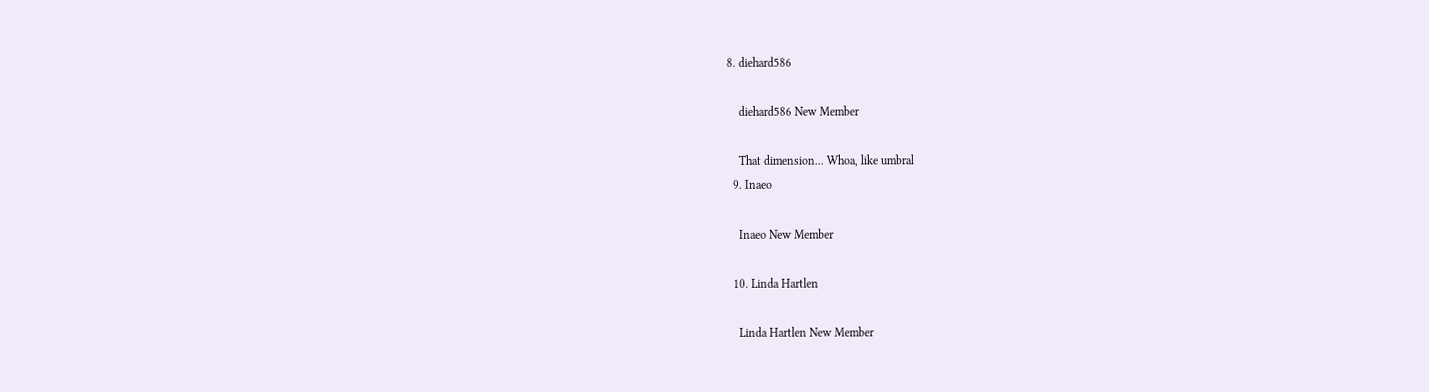8. diehard586

    diehard586 New Member

    That dimension... Whoa, like umbral
  9. Inaeo

    Inaeo New Member

  10. Linda Hartlen

    Linda Hartlen New Member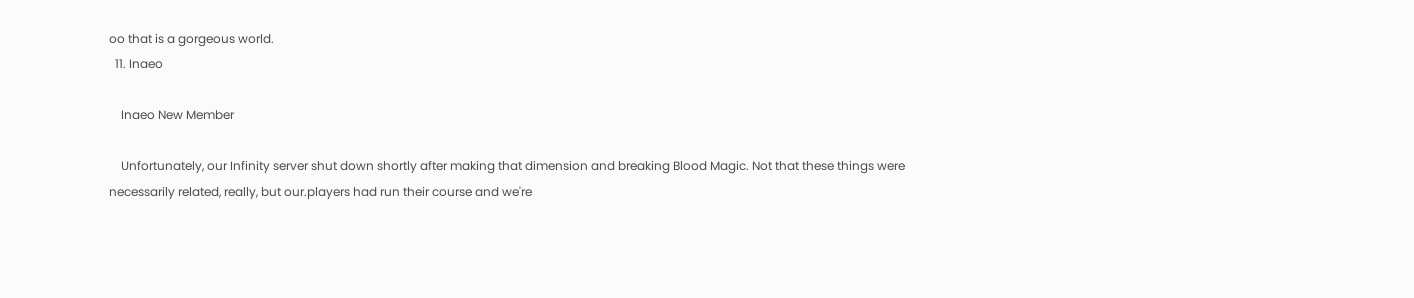oo that is a gorgeous world.
  11. Inaeo

    Inaeo New Member

    Unfortunately, our Infinity server shut down shortly after making that dimension and breaking Blood Magic. Not that these things were necessarily related, really, but our.players had run their course and we're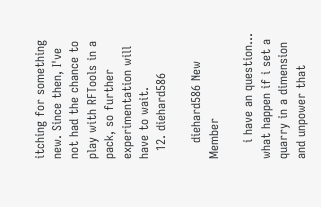itching for something new. Since then, I've not had the chance to play with RFTools in a pack, so further experimentation will have to wait.
  12. diehard586

    diehard586 New Member

    i have an question... what happen if i set a quarry in a dimension and unpower that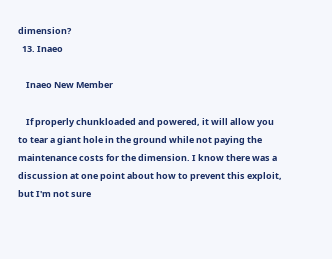dimension?
  13. Inaeo

    Inaeo New Member

    If properly chunkloaded and powered, it will allow you to tear a giant hole in the ground while not paying the maintenance costs for the dimension. I know there was a discussion at one point about how to prevent this exploit, but I'm not sure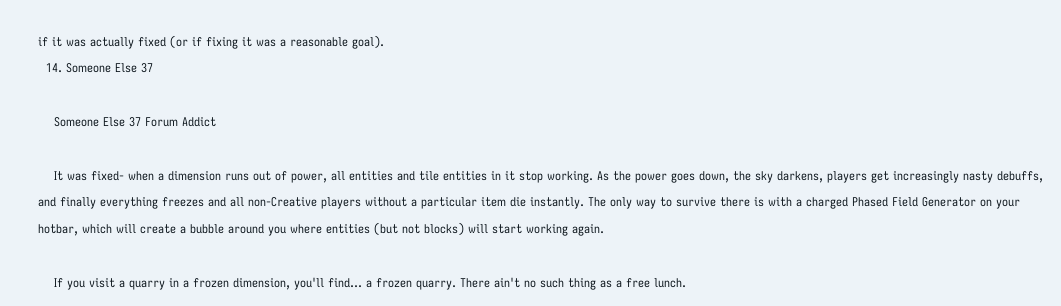if it was actually fixed (or if fixing it was a reasonable goal).
  14. Someone Else 37

    Someone Else 37 Forum Addict

    It was fixed- when a dimension runs out of power, all entities and tile entities in it stop working. As the power goes down, the sky darkens, players get increasingly nasty debuffs, and finally everything freezes and all non-Creative players without a particular item die instantly. The only way to survive there is with a charged Phased Field Generator on your hotbar, which will create a bubble around you where entities (but not blocks) will start working again.

    If you visit a quarry in a frozen dimension, you'll find... a frozen quarry. There ain't no such thing as a free lunch.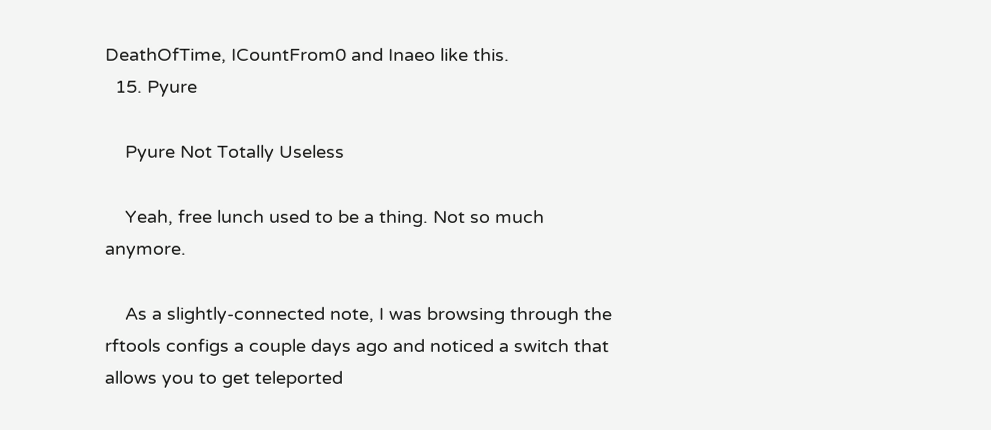DeathOfTime, ICountFrom0 and Inaeo like this.
  15. Pyure

    Pyure Not Totally Useless

    Yeah, free lunch used to be a thing. Not so much anymore.

    As a slightly-connected note, I was browsing through the rftools configs a couple days ago and noticed a switch that allows you to get teleported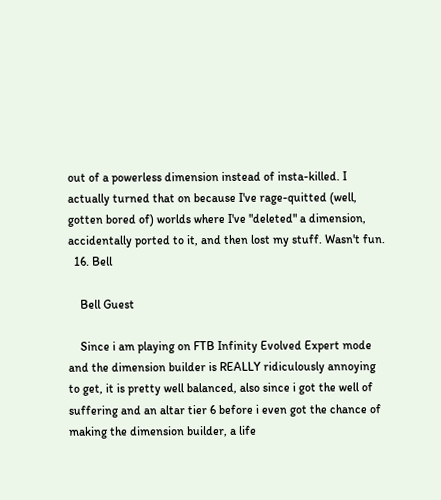out of a powerless dimension instead of insta-killed. I actually turned that on because I've rage-quitted (well, gotten bored of) worlds where I've "deleted" a dimension, accidentally ported to it, and then lost my stuff. Wasn't fun.
  16. Bell

    Bell Guest

    Since i am playing on FTB Infinity Evolved Expert mode and the dimension builder is REALLY ridiculously annoying to get, it is pretty well balanced, also since i got the well of suffering and an altar tier 6 before i even got the chance of making the dimension builder, a life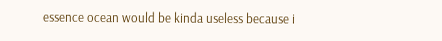essence ocean would be kinda useless because i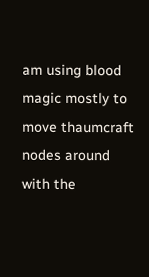am using blood magic mostly to move thaumcraft nodes around with the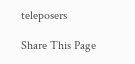teleposers

Share This Page